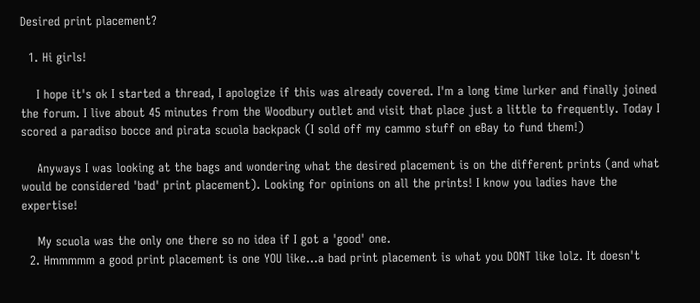Desired print placement?

  1. Hi girls!

    I hope it's ok I started a thread, I apologize if this was already covered. I'm a long time lurker and finally joined the forum. I live about 45 minutes from the Woodbury outlet and visit that place just a little to frequently. Today I scored a paradiso bocce and pirata scuola backpack (I sold off my cammo stuff on eBay to fund them!)

    Anyways I was looking at the bags and wondering what the desired placement is on the different prints (and what would be considered 'bad' print placement). Looking for opinions on all the prints! I know you ladies have the expertise!

    My scuola was the only one there so no idea if I got a 'good' one.
  2. Hmmmmm a good print placement is one YOU like...a bad print placement is what you DONT like lolz. It doesn't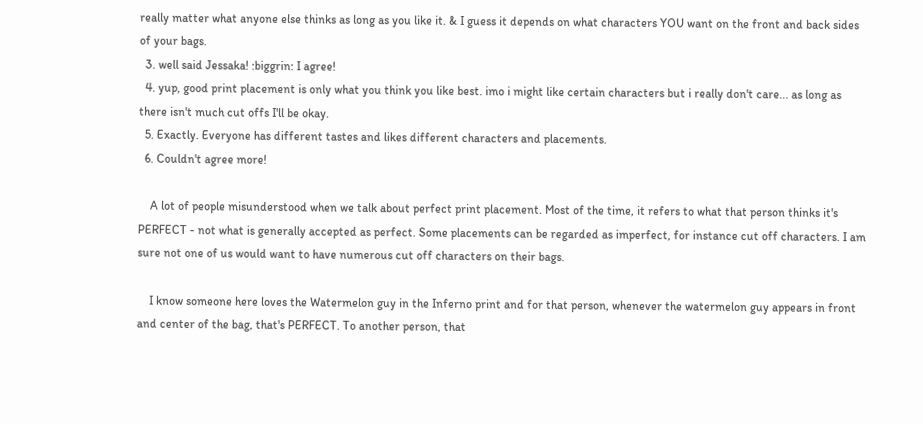really matter what anyone else thinks as long as you like it. & I guess it depends on what characters YOU want on the front and back sides of your bags.
  3. well said Jessaka! :biggrin: I agree!
  4. yup, good print placement is only what you think you like best. imo i might like certain characters but i really don't care... as long as there isn't much cut offs I'll be okay.
  5. Exactly. Everyone has different tastes and likes different characters and placements.
  6. Couldn't agree more!

    A lot of people misunderstood when we talk about perfect print placement. Most of the time, it refers to what that person thinks it's PERFECT - not what is generally accepted as perfect. Some placements can be regarded as imperfect, for instance cut off characters. I am sure not one of us would want to have numerous cut off characters on their bags.

    I know someone here loves the Watermelon guy in the Inferno print and for that person, whenever the watermelon guy appears in front and center of the bag, that's PERFECT. To another person, that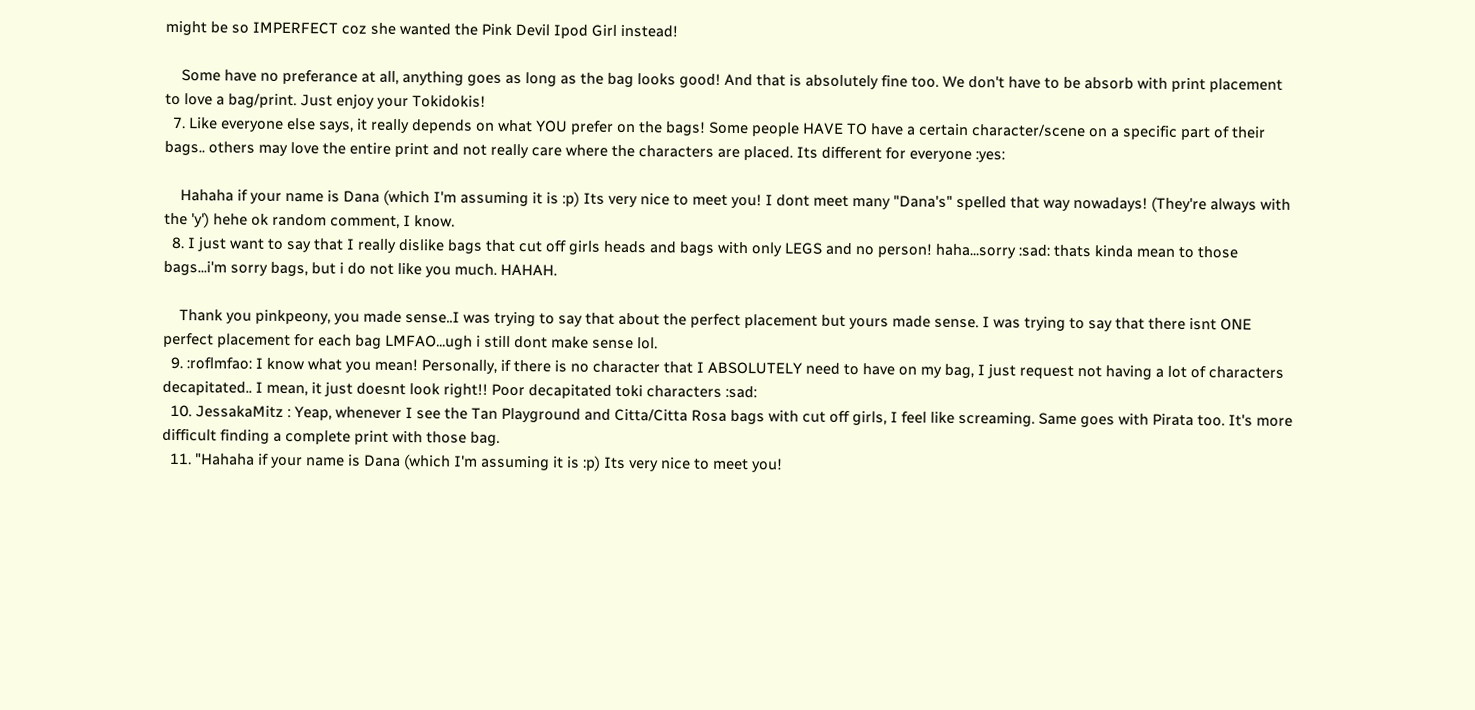might be so IMPERFECT coz she wanted the Pink Devil Ipod Girl instead!

    Some have no preferance at all, anything goes as long as the bag looks good! And that is absolutely fine too. We don't have to be absorb with print placement to love a bag/print. Just enjoy your Tokidokis!
  7. Like everyone else says, it really depends on what YOU prefer on the bags! Some people HAVE TO have a certain character/scene on a specific part of their bags.. others may love the entire print and not really care where the characters are placed. Its different for everyone :yes:

    Hahaha if your name is Dana (which I'm assuming it is :p) Its very nice to meet you! I dont meet many "Dana's" spelled that way nowadays! (They're always with the 'y') hehe ok random comment, I know.
  8. I just want to say that I really dislike bags that cut off girls heads and bags with only LEGS and no person! haha...sorry :sad: thats kinda mean to those bags...i'm sorry bags, but i do not like you much. HAHAH.

    Thank you pinkpeony, you made sense..I was trying to say that about the perfect placement but yours made sense. I was trying to say that there isnt ONE perfect placement for each bag LMFAO...ugh i still dont make sense lol.
  9. :roflmfao: I know what you mean! Personally, if there is no character that I ABSOLUTELY need to have on my bag, I just request not having a lot of characters decapitated.. I mean, it just doesnt look right!! Poor decapitated toki characters :sad:
  10. JessakaMitz : Yeap, whenever I see the Tan Playground and Citta/Citta Rosa bags with cut off girls, I feel like screaming. Same goes with Pirata too. It's more difficult finding a complete print with those bag.
  11. "Hahaha if your name is Dana (which I'm assuming it is :p) Its very nice to meet you!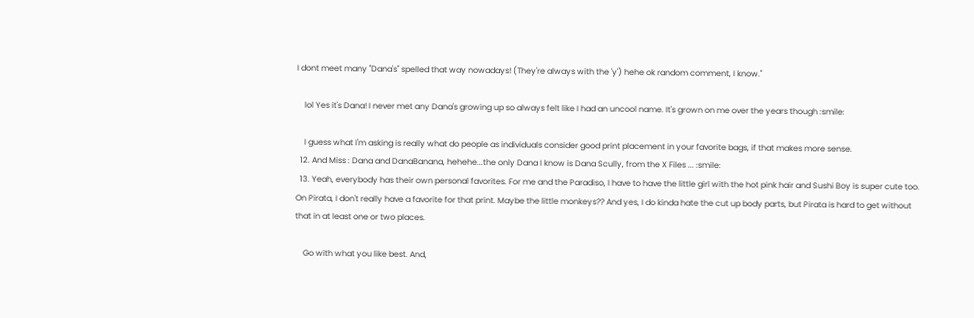I dont meet many "Dana's" spelled that way nowadays! (They're always with the 'y') hehe ok random comment, I know."

    lol Yes it's Dana! I never met any Dana's growing up so always felt like I had an uncool name. It's grown on me over the years though :smile:

    I guess what I'm asking is really what do people as individuals consider good print placement in your favorite bags, if that makes more sense.
  12. And Miss : Dana and DanaBanana, hehehe...the only Dana I know is Dana Scully, from the X Files ... :smile:
  13. Yeah, everybody has their own personal favorites. For me and the Paradiso, I have to have the little girl with the hot pink hair and Sushi Boy is super cute too. On Pirata, I don't really have a favorite for that print. Maybe the little monkeys?? And yes, I do kinda hate the cut up body parts, but Pirata is hard to get without that in at least one or two places.

    Go with what you like best. And,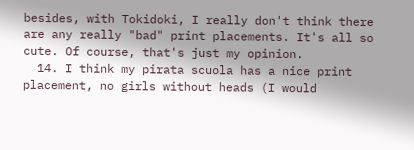besides, with Tokidoki, I really don't think there are any really "bad" print placements. It's all so cute. Of course, that's just my opinion.
  14. I think my pirata scuola has a nice print placement, no girls without heads (I would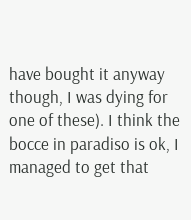have bought it anyway though, I was dying for one of these). I think the bocce in paradiso is ok, I managed to get that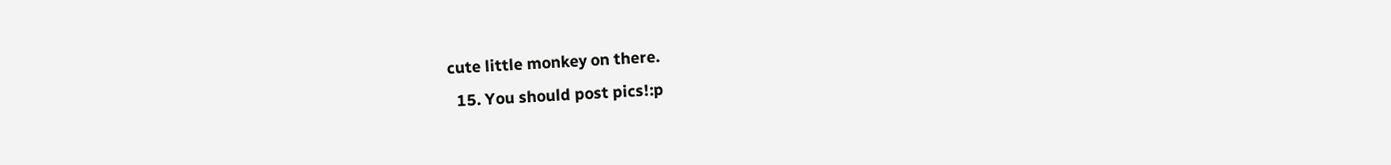cute little monkey on there.
  15. You should post pics!:p